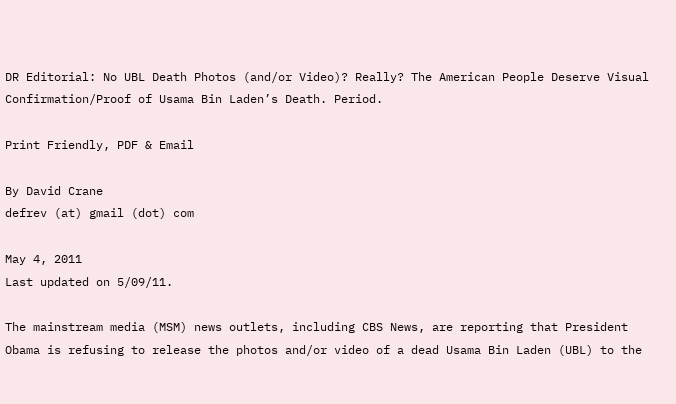DR Editorial: No UBL Death Photos (and/or Video)? Really? The American People Deserve Visual Confirmation/Proof of Usama Bin Laden’s Death. Period.

Print Friendly, PDF & Email

By David Crane
defrev (at) gmail (dot) com

May 4, 2011
Last updated on 5/09/11.

The mainstream media (MSM) news outlets, including CBS News, are reporting that President Obama is refusing to release the photos and/or video of a dead Usama Bin Laden (UBL) to the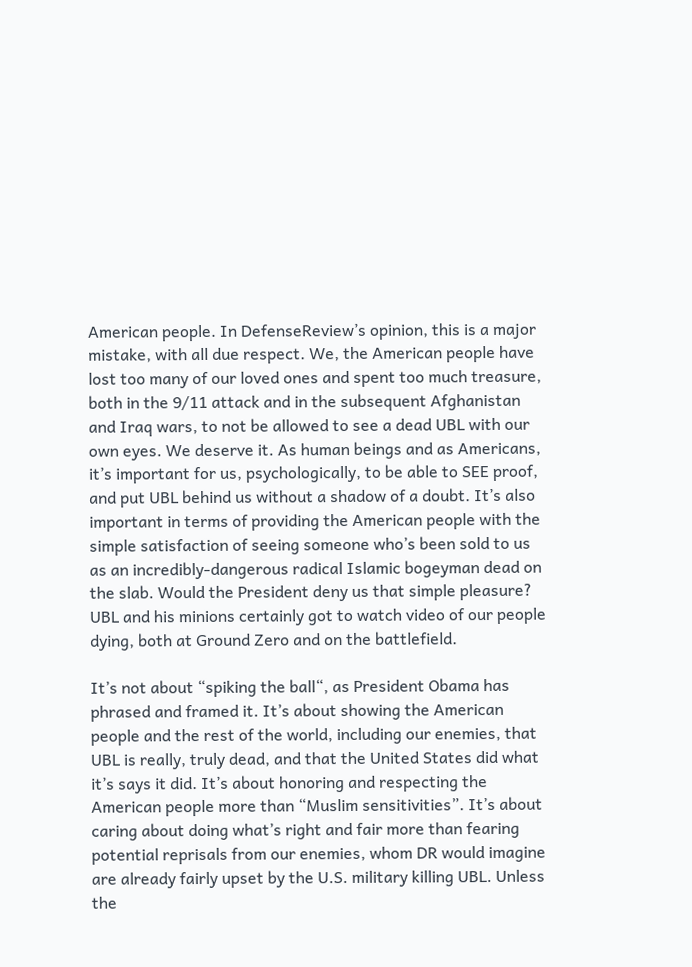American people. In DefenseReview’s opinion, this is a major mistake, with all due respect. We, the American people have lost too many of our loved ones and spent too much treasure, both in the 9/11 attack and in the subsequent Afghanistan and Iraq wars, to not be allowed to see a dead UBL with our own eyes. We deserve it. As human beings and as Americans, it’s important for us, psychologically, to be able to SEE proof, and put UBL behind us without a shadow of a doubt. It’s also important in terms of providing the American people with the simple satisfaction of seeing someone who’s been sold to us as an incredibly-dangerous radical Islamic bogeyman dead on the slab. Would the President deny us that simple pleasure? UBL and his minions certainly got to watch video of our people dying, both at Ground Zero and on the battlefield.

It’s not about “spiking the ball“, as President Obama has phrased and framed it. It’s about showing the American people and the rest of the world, including our enemies, that UBL is really, truly dead, and that the United States did what it’s says it did. It’s about honoring and respecting the American people more than “Muslim sensitivities”. It’s about caring about doing what’s right and fair more than fearing potential reprisals from our enemies, whom DR would imagine are already fairly upset by the U.S. military killing UBL. Unless the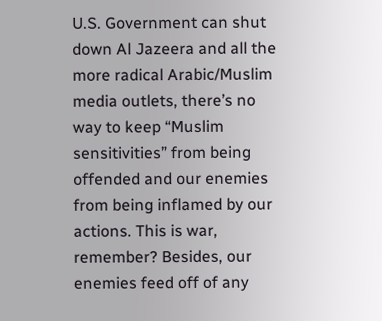U.S. Government can shut down Al Jazeera and all the more radical Arabic/Muslim media outlets, there’s no way to keep “Muslim sensitivities” from being offended and our enemies from being inflamed by our actions. This is war, remember? Besides, our enemies feed off of any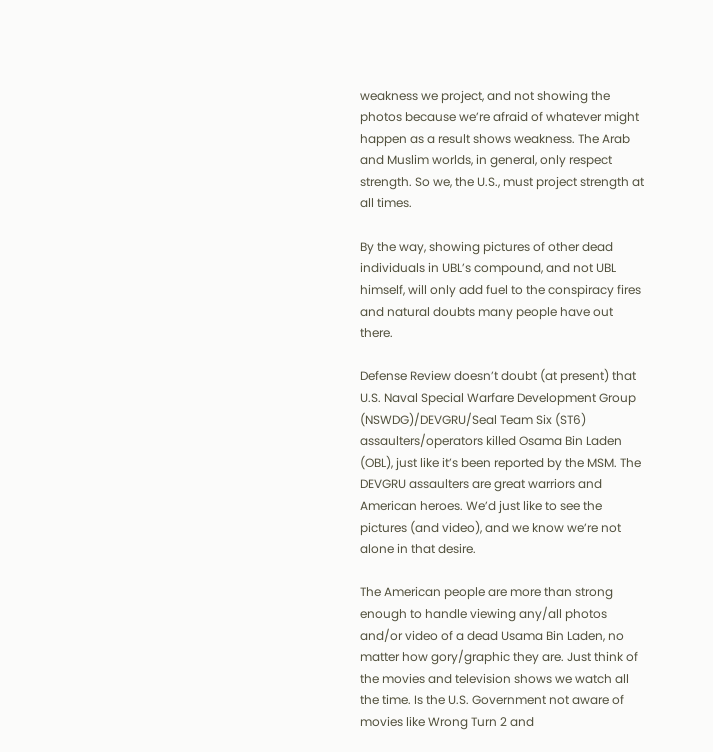weakness we project, and not showing the photos because we’re afraid of whatever might happen as a result shows weakness. The Arab and Muslim worlds, in general, only respect strength. So we, the U.S., must project strength at all times.

By the way, showing pictures of other dead individuals in UBL’s compound, and not UBL himself, will only add fuel to the conspiracy fires and natural doubts many people have out there.

Defense Review doesn’t doubt (at present) that U.S. Naval Special Warfare Development Group (NSWDG)/DEVGRU/Seal Team Six (ST6) assaulters/operators killed Osama Bin Laden (OBL), just like it’s been reported by the MSM. The DEVGRU assaulters are great warriors and American heroes. We’d just like to see the pictures (and video), and we know we’re not alone in that desire.

The American people are more than strong enough to handle viewing any/all photos and/or video of a dead Usama Bin Laden, no matter how gory/graphic they are. Just think of the movies and television shows we watch all the time. Is the U.S. Government not aware of movies like Wrong Turn 2 and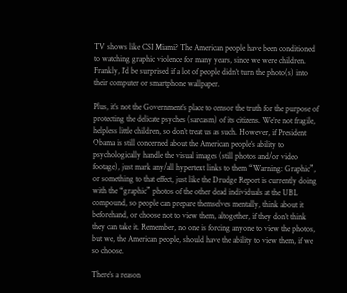TV shows like CSI Miami? The American people have been conditioned to watching graphic violence for many years, since we were children. Frankly, I’d be surprised if a lot of people didn’t turn the photo(s) into their computer or smartphone wallpaper.

Plus, it’s not the Government’s place to censor the truth for the purpose of protecting the delicate psyches (sarcasm) of its citizens. We’re not fragile, helpless little children, so don’t treat us as such. However, if President Obama is still concerned about the American people’s ability to psychologically handle the visual images (still photos and/or video footage), just mark any/all hypertext links to them “Warning: Graphic”, or something to that effect, just like the Drudge Report is currently doing with the “graphic” photos of the other dead individuals at the UBL compound, so people can prepare themselves mentally, think about it beforehand, or choose not to view them, altogether, if they don’t think they can take it. Remember, no one is forcing anyone to view the photos, but we, the American people, should have the ability to view them, if we so choose.

There’s a reason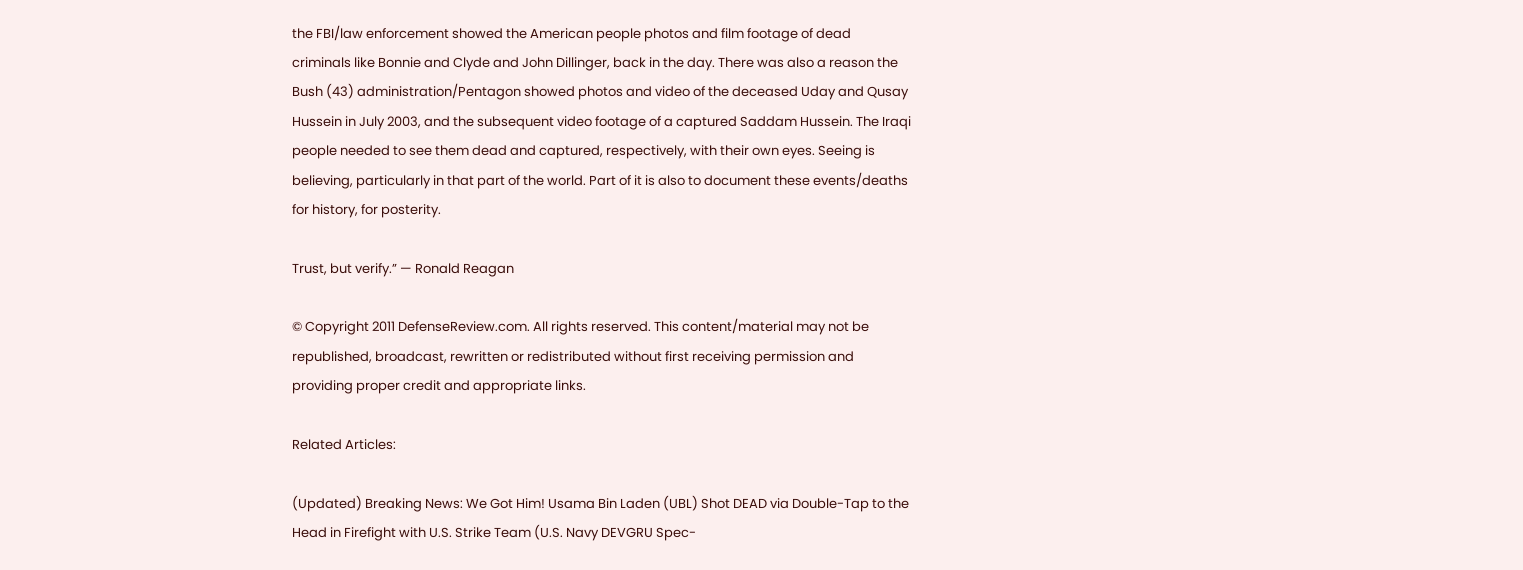the FBI/law enforcement showed the American people photos and film footage of dead criminals like Bonnie and Clyde and John Dillinger, back in the day. There was also a reason the Bush (43) administration/Pentagon showed photos and video of the deceased Uday and Qusay Hussein in July 2003, and the subsequent video footage of a captured Saddam Hussein. The Iraqi people needed to see them dead and captured, respectively, with their own eyes. Seeing is believing, particularly in that part of the world. Part of it is also to document these events/deaths for history, for posterity.

Trust, but verify.” — Ronald Reagan

© Copyright 2011 DefenseReview.com. All rights reserved. This content/material may not be republished, broadcast, rewritten or redistributed without first receiving permission and providing proper credit and appropriate links.

Related Articles:

(Updated) Breaking News: We Got Him! Usama Bin Laden (UBL) Shot DEAD via Double-Tap to the Head in Firefight with U.S. Strike Team (U.S. Navy DEVGRU Spec-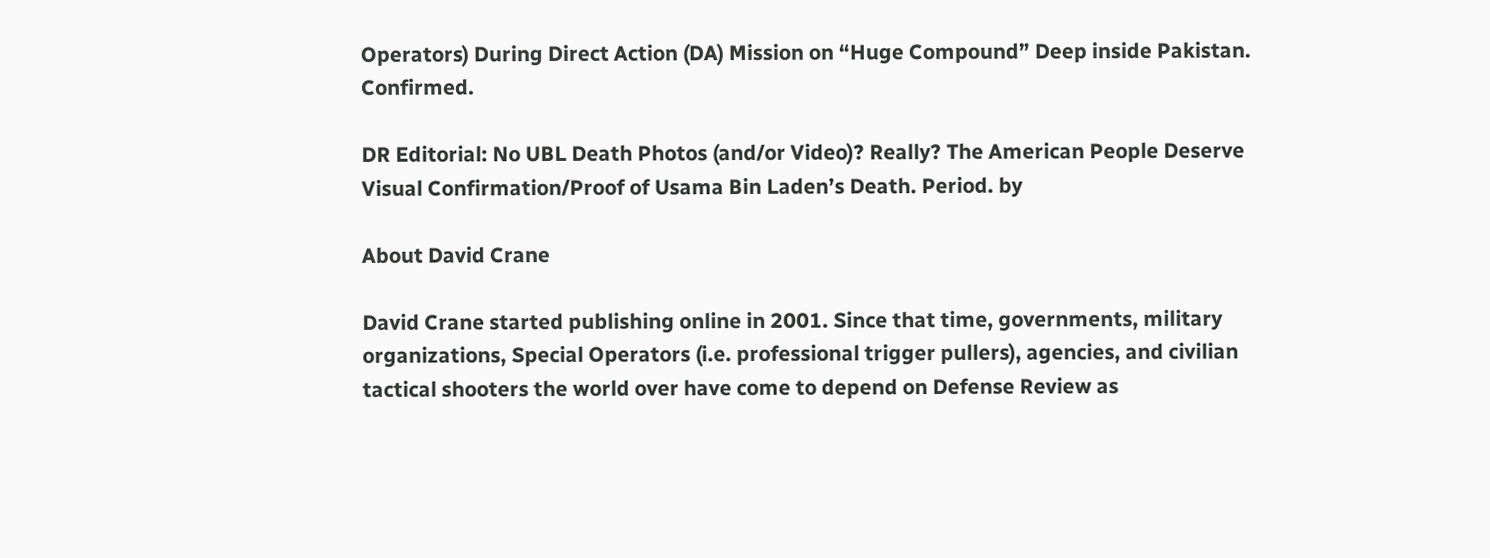Operators) During Direct Action (DA) Mission on “Huge Compound” Deep inside Pakistan. Confirmed.

DR Editorial: No UBL Death Photos (and/or Video)? Really? The American People Deserve Visual Confirmation/Proof of Usama Bin Laden’s Death. Period. by

About David Crane

David Crane started publishing online in 2001. Since that time, governments, military organizations, Special Operators (i.e. professional trigger pullers), agencies, and civilian tactical shooters the world over have come to depend on Defense Review as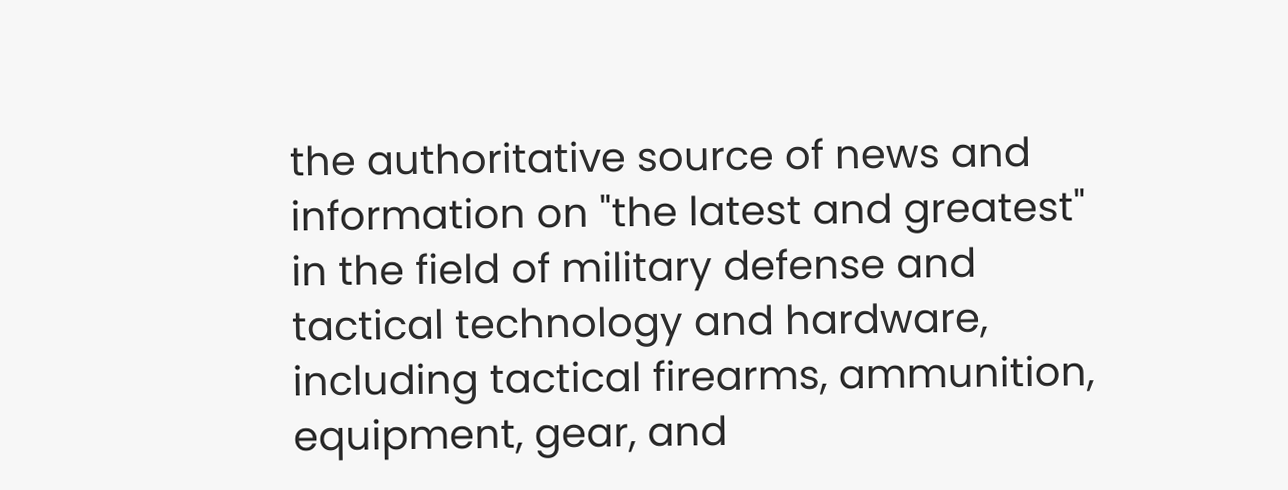the authoritative source of news and information on "the latest and greatest" in the field of military defense and tactical technology and hardware, including tactical firearms, ammunition, equipment, gear, and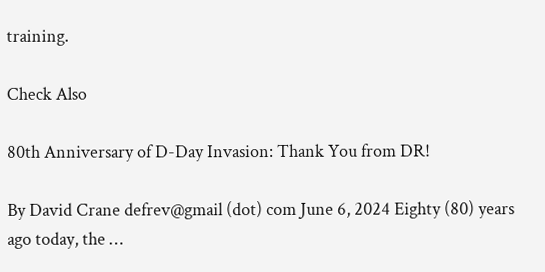training.

Check Also

80th Anniversary of D-Day Invasion: Thank You from DR!

By David Crane defrev@gmail (dot) com June 6, 2024 Eighty (80) years ago today, the …